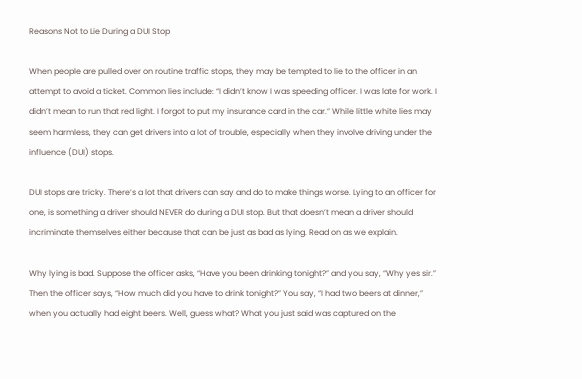Reasons Not to Lie During a DUI Stop

When people are pulled over on routine traffic stops, they may be tempted to lie to the officer in an attempt to avoid a ticket. Common lies include: “I didn’t know I was speeding officer. I was late for work. I didn’t mean to run that red light. I forgot to put my insurance card in the car.” While little white lies may seem harmless, they can get drivers into a lot of trouble, especially when they involve driving under the influence (DUI) stops.

DUI stops are tricky. There’s a lot that drivers can say and do to make things worse. Lying to an officer for one, is something a driver should NEVER do during a DUI stop. But that doesn’t mean a driver should incriminate themselves either because that can be just as bad as lying. Read on as we explain.

Why lying is bad. Suppose the officer asks, “Have you been drinking tonight?” and you say, “Why yes sir.” Then the officer says, “How much did you have to drink tonight?” You say, “I had two beers at dinner,” when you actually had eight beers. Well, guess what? What you just said was captured on the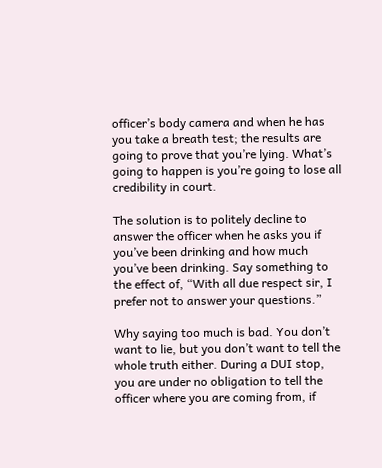officer’s body camera and when he has you take a breath test; the results are going to prove that you’re lying. What’s going to happen is you’re going to lose all credibility in court.

The solution is to politely decline to answer the officer when he asks you if you’ve been drinking and how much you’ve been drinking. Say something to the effect of, “With all due respect sir, I prefer not to answer your questions.”

Why saying too much is bad. You don’t want to lie, but you don’t want to tell the whole truth either. During a DUI stop, you are under no obligation to tell the officer where you are coming from, if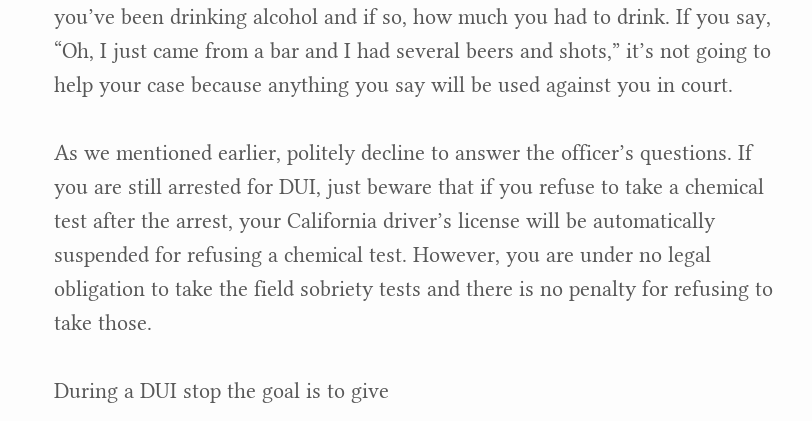you’ve been drinking alcohol and if so, how much you had to drink. If you say, “Oh, I just came from a bar and I had several beers and shots,” it’s not going to help your case because anything you say will be used against you in court.

As we mentioned earlier, politely decline to answer the officer’s questions. If you are still arrested for DUI, just beware that if you refuse to take a chemical test after the arrest, your California driver’s license will be automatically suspended for refusing a chemical test. However, you are under no legal obligation to take the field sobriety tests and there is no penalty for refusing to take those.

During a DUI stop the goal is to give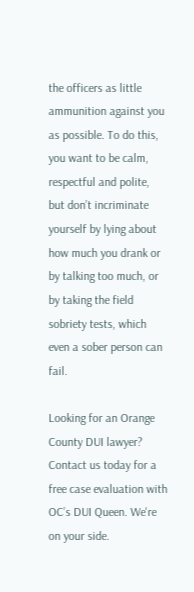the officers as little ammunition against you as possible. To do this, you want to be calm, respectful and polite, but don’t incriminate yourself by lying about how much you drank or by talking too much, or by taking the field sobriety tests, which even a sober person can fail.

Looking for an Orange County DUI lawyer? Contact us today for a free case evaluation with OC’s DUI Queen. We're on your side.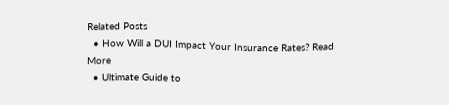Related Posts
  • How Will a DUI Impact Your Insurance Rates? Read More
  • Ultimate Guide to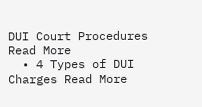DUI Court Procedures Read More
  • 4 Types of DUI Charges Read More